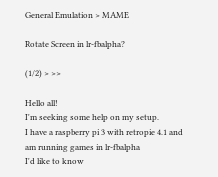General Emulation > MAME

Rotate Screen in lr-fbalpha?

(1/2) > >>

Hello all!
I'm seeking some help on my setup.
I have a raspberry pi 3 with retropie 4.1 and am running games in lr-fbalpha
I'd like to know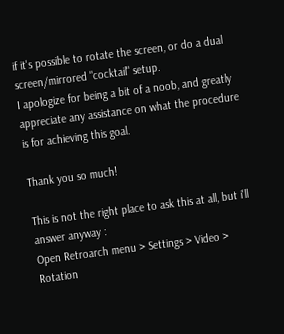if it's possible to rotate the screen, or do a dual screen/mirrored "cocktail" setup.
I apologize for being a bit of a noob, and greatly appreciate any assistance on what the procedure is for achieving this goal.

Thank you so much!

This is not the right place to ask this at all, but i'll answer anyway :
Open Retroarch menu > Settings > Video > Rotation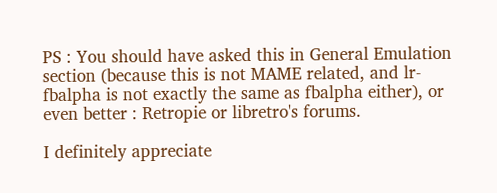PS : You should have asked this in General Emulation section (because this is not MAME related, and lr-fbalpha is not exactly the same as fbalpha either), or even better : Retropie or libretro's forums.

I definitely appreciate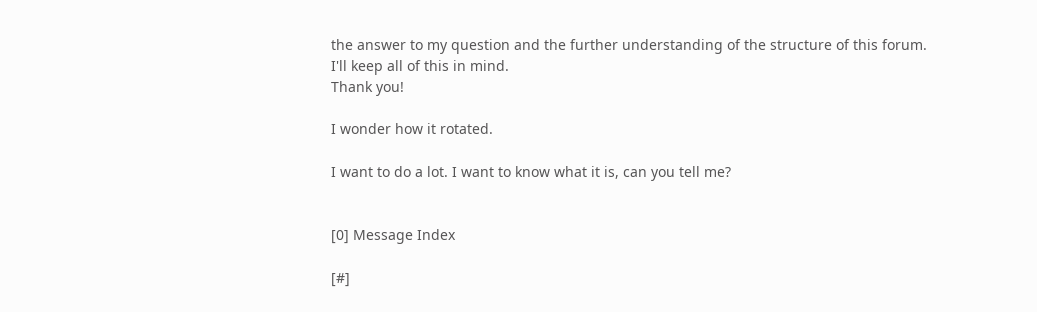the answer to my question and the further understanding of the structure of this forum.
I'll keep all of this in mind.
Thank you!

I wonder how it rotated.

I want to do a lot. I want to know what it is, can you tell me?


[0] Message Index

[#]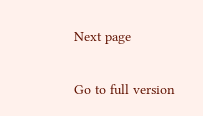Next page

Go to full version